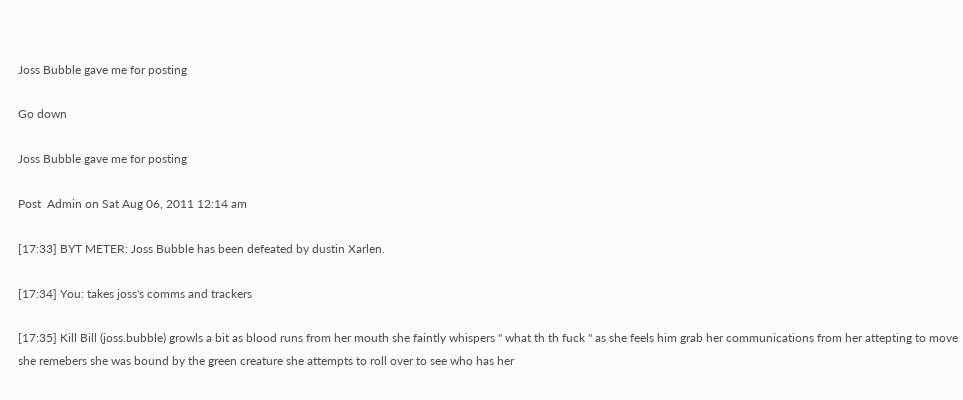Joss Bubble gave me for posting

Go down

Joss Bubble gave me for posting

Post  Admin on Sat Aug 06, 2011 12:14 am

[17:33] BYT METER: Joss Bubble has been defeated by dustin Xarlen.

[17:34] You: takes joss's comms and trackers

[17:35] Kill Bill (joss.bubble) growls a bit as blood runs from her mouth she faintly whispers " what th th fuck " as she feels him grab her communications from her attepting to move she remebers she was bound by the green creature she attempts to roll over to see who has her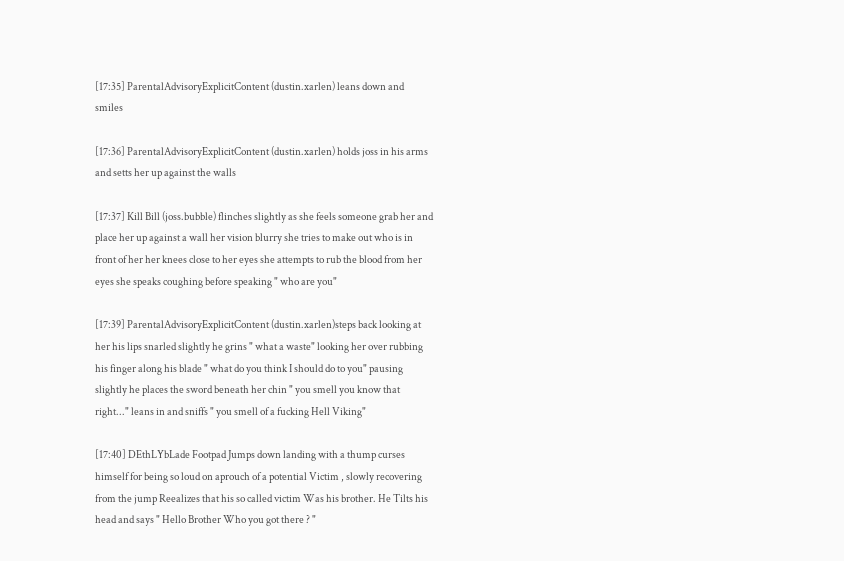[17:35] ParentalAdvisoryExplicitContent (dustin.xarlen) leans down and smiles

[17:36] ParentalAdvisoryExplicitContent (dustin.xarlen) holds joss in his arms and setts her up against the walls

[17:37] Kill Bill (joss.bubble) flinches slightly as she feels someone grab her and place her up against a wall her vision blurry she tries to make out who is in front of her her knees close to her eyes she attempts to rub the blood from her eyes she speaks coughing before speaking " who are you"

[17:39] ParentalAdvisoryExplicitContent (dustin.xarlen)steps back looking at her his lips snarled slightly he grins " what a waste" looking her over rubbing his finger along his blade " what do you think I should do to you" pausing slightly he places the sword beneath her chin " you smell you know that right..." leans in and sniffs " you smell of a fucking Hell Viking"

[17:40] DEthLYbLade Footpad Jumps down landing with a thump curses himself for being so loud on aprouch of a potential Victim , slowly recovering from the jump Reealizes that his so called victim Was his brother. He Tilts his head and says " Hello Brother Who you got there ? "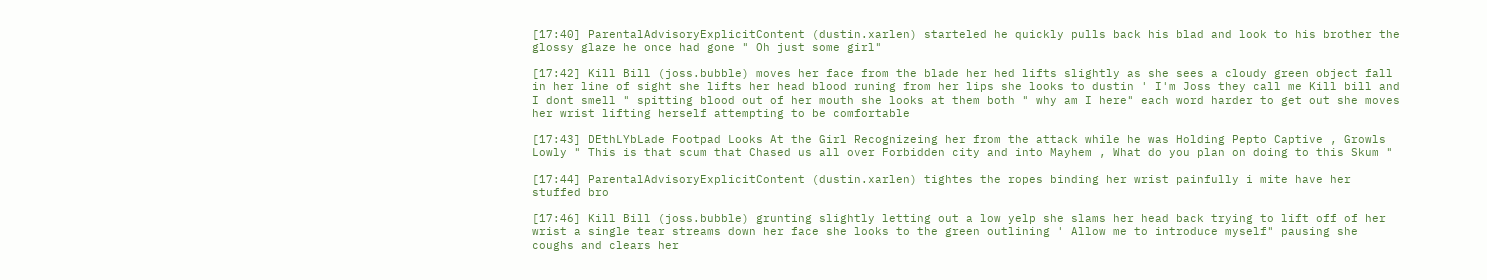[17:40] ParentalAdvisoryExplicitContent (dustin.xarlen) starteled he quickly pulls back his blad and look to his brother the glossy glaze he once had gone " Oh just some girl"

[17:42] Kill Bill (joss.bubble) moves her face from the blade her hed lifts slightly as she sees a cloudy green object fall in her line of sight she lifts her head blood runing from her lips she looks to dustin ' I'm Joss they call me Kill bill and I dont smell " spitting blood out of her mouth she looks at them both " why am I here" each word harder to get out she moves her wrist lifting herself attempting to be comfortable

[17:43] DEthLYbLade Footpad Looks At the Girl Recognizeing her from the attack while he was Holding Pepto Captive , Growls Lowly " This is that scum that Chased us all over Forbidden city and into Mayhem , What do you plan on doing to this Skum "

[17:44] ParentalAdvisoryExplicitContent (dustin.xarlen) tightes the ropes binding her wrist painfully i mite have her stuffed bro

[17:46] Kill Bill (joss.bubble) grunting slightly letting out a low yelp she slams her head back trying to lift off of her wrist a single tear streams down her face she looks to the green outlining ' Allow me to introduce myself" pausing she coughs and clears her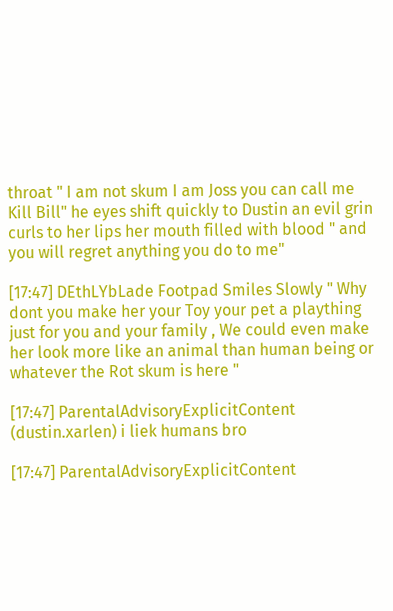throat " I am not skum I am Joss you can call me Kill Bill" he eyes shift quickly to Dustin an evil grin curls to her lips her mouth filled with blood " and you will regret anything you do to me"

[17:47] DEthLYbLade Footpad Smiles Slowly " Why dont you make her your Toy your pet a plaything just for you and your family , We could even make her look more like an animal than human being or whatever the Rot skum is here "

[17:47] ParentalAdvisoryExplicitContent (dustin.xarlen) i liek humans bro

[17:47] ParentalAdvisoryExplicitContent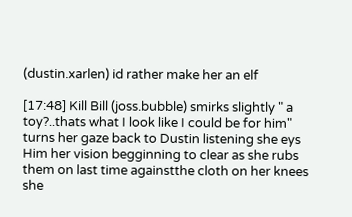(dustin.xarlen) id rather make her an elf

[17:48] Kill Bill (joss.bubble) smirks slightly " a toy?..thats what I look like I could be for him" turns her gaze back to Dustin listening she eys Him her vision begginning to clear as she rubs them on last time againstthe cloth on her knees she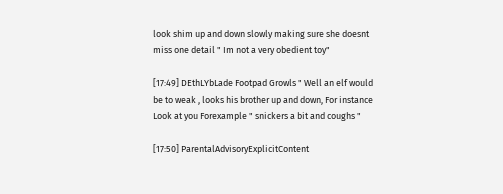look shim up and down slowly making sure she doesnt miss one detail " Im not a very obedient toy"

[17:49] DEthLYbLade Footpad Growls " Well an elf would be to weak , looks his brother up and down, For instance Look at you Forexample " snickers a bit and coughs "

[17:50] ParentalAdvisoryExplicitContent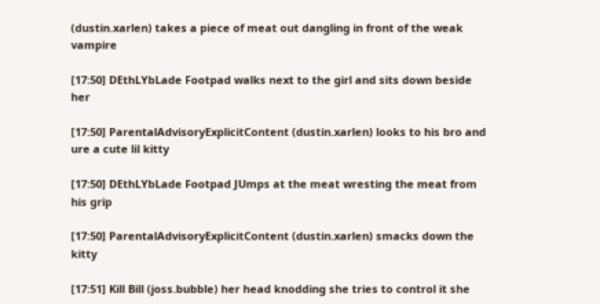(dustin.xarlen) takes a piece of meat out dangling in front of the weak vampire

[17:50] DEthLYbLade Footpad walks next to the girl and sits down beside her

[17:50] ParentalAdvisoryExplicitContent (dustin.xarlen) looks to his bro and ure a cute lil kitty

[17:50] DEthLYbLade Footpad JUmps at the meat wresting the meat from his grip

[17:50] ParentalAdvisoryExplicitContent (dustin.xarlen) smacks down the kitty

[17:51] Kill Bill (joss.bubble) her head knodding she tries to control it she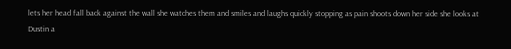lets her head fall back against the wall she watches them and smiles and laughs quickly stopping as pain shoots down her side she looks at Dustin a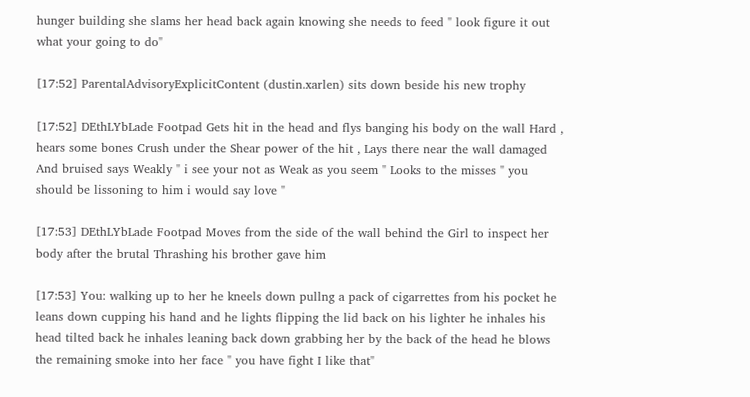hunger building she slams her head back again knowing she needs to feed " look figure it out what your going to do"

[17:52] ParentalAdvisoryExplicitContent (dustin.xarlen) sits down beside his new trophy

[17:52] DEthLYbLade Footpad Gets hit in the head and flys banging his body on the wall Hard , hears some bones Crush under the Shear power of the hit , Lays there near the wall damaged And bruised says Weakly " i see your not as Weak as you seem " Looks to the misses " you should be lissoning to him i would say love "

[17:53] DEthLYbLade Footpad Moves from the side of the wall behind the Girl to inspect her body after the brutal Thrashing his brother gave him

[17:53] You: walking up to her he kneels down pullng a pack of cigarrettes from his pocket he leans down cupping his hand and he lights flipping the lid back on his lighter he inhales his head tilted back he inhales leaning back down grabbing her by the back of the head he blows the remaining smoke into her face " you have fight I like that"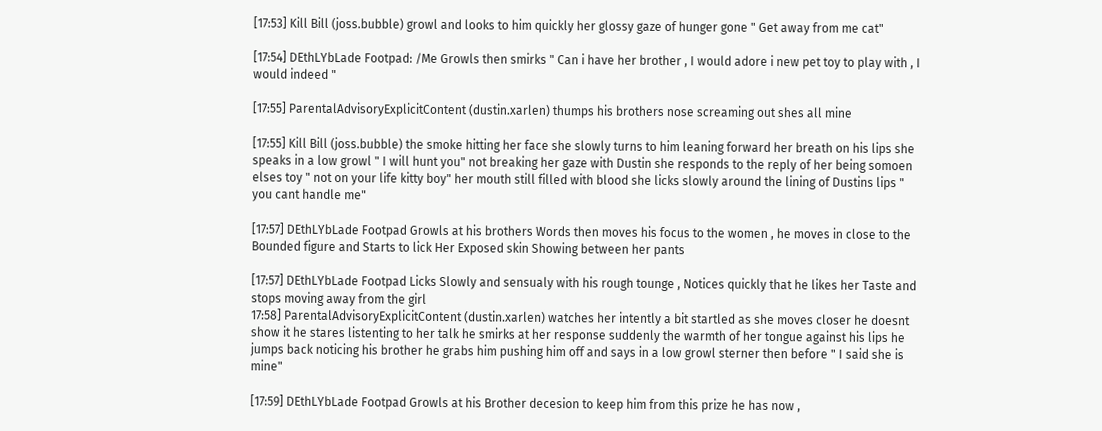[17:53] Kill Bill (joss.bubble) growl and looks to him quickly her glossy gaze of hunger gone " Get away from me cat"

[17:54] DEthLYbLade Footpad: /Me Growls then smirks " Can i have her brother , I would adore i new pet toy to play with , I would indeed "

[17:55] ParentalAdvisoryExplicitContent (dustin.xarlen) thumps his brothers nose screaming out shes all mine

[17:55] Kill Bill (joss.bubble) the smoke hitting her face she slowly turns to him leaning forward her breath on his lips she speaks in a low growl " I will hunt you" not breaking her gaze with Dustin she responds to the reply of her being somoen elses toy " not on your life kitty boy" her mouth still filled with blood she licks slowly around the lining of Dustins lips " you cant handle me"

[17:57] DEthLYbLade Footpad Growls at his brothers Words then moves his focus to the women , he moves in close to the Bounded figure and Starts to lick Her Exposed skin Showing between her pants

[17:57] DEthLYbLade Footpad Licks Slowly and sensualy with his rough tounge , Notices quickly that he likes her Taste and stops moving away from the girl
17:58] ParentalAdvisoryExplicitContent (dustin.xarlen) watches her intently a bit startled as she moves closer he doesnt show it he stares listenting to her talk he smirks at her response suddenly the warmth of her tongue against his lips he jumps back noticing his brother he grabs him pushing him off and says in a low growl sterner then before " I said she is mine"

[17:59] DEthLYbLade Footpad Growls at his Brother decesion to keep him from this prize he has now ,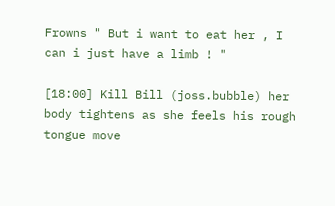Frowns " But i want to eat her , I can i just have a limb ! "

[18:00] Kill Bill (joss.bubble) her body tightens as she feels his rough tongue move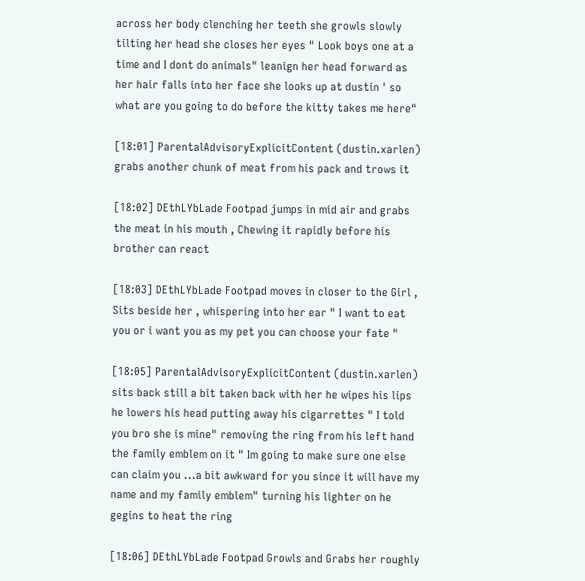across her body clenching her teeth she growls slowly tilting her head she closes her eyes " Look boys one at a time and I dont do animals" leanign her head forward as her hair falls into her face she looks up at dustin ' so what are you going to do before the kitty takes me here"

[18:01] ParentalAdvisoryExplicitContent (dustin.xarlen) grabs another chunk of meat from his pack and trows it

[18:02] DEthLYbLade Footpad jumps in mid air and grabs the meat in his mouth , Chewing it rapidly before his brother can react

[18:03] DEthLYbLade Footpad moves in closer to the Girl , Sits beside her , whispering into her ear " I want to eat you or i want you as my pet you can choose your fate "

[18:05] ParentalAdvisoryExplicitContent (dustin.xarlen) sits back still a bit taken back with her he wipes his lips he lowers his head putting away his cigarrettes " I told you bro she is mine" removing the ring from his left hand the family emblem on it " Im going to make sure one else can claim you ...a bit awkward for you since it will have my name and my family emblem" turning his lighter on he gegins to heat the ring

[18:06] DEthLYbLade Footpad Growls and Grabs her roughly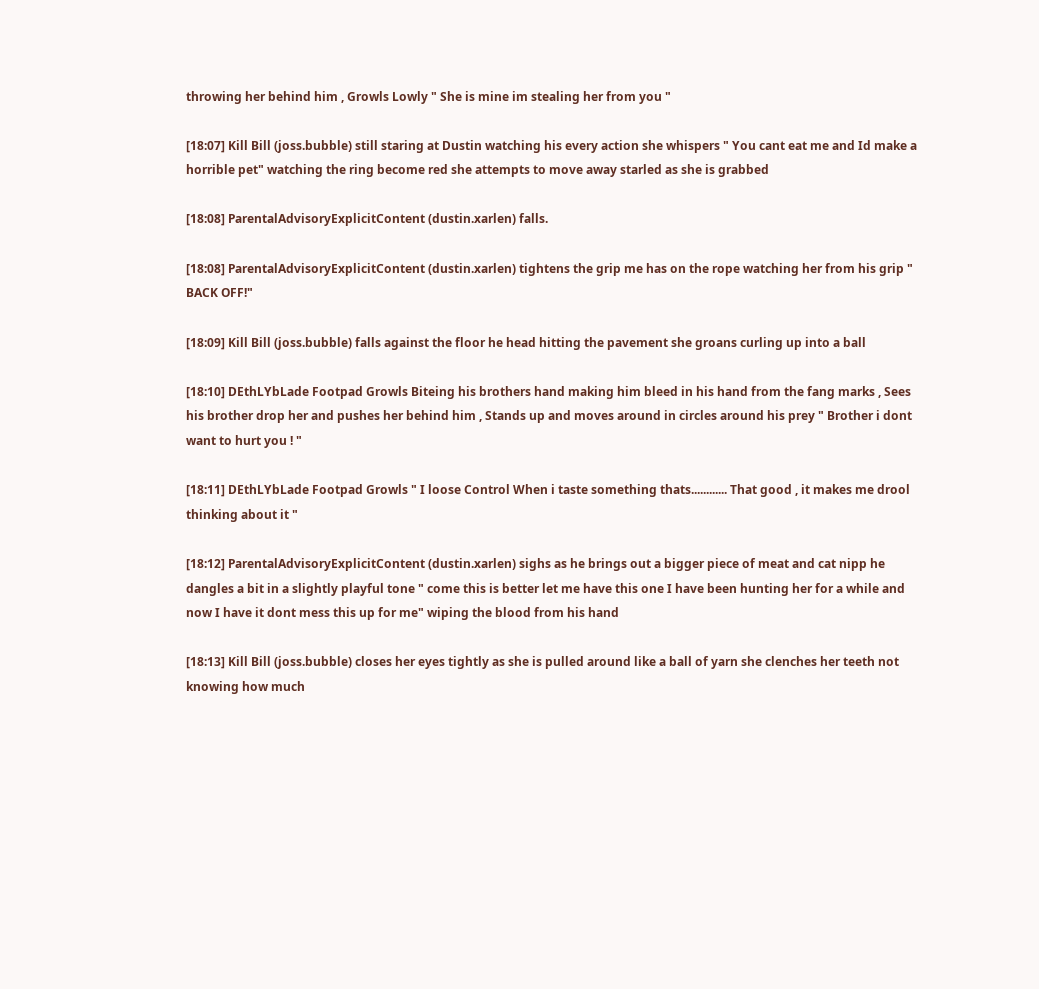throwing her behind him , Growls Lowly " She is mine im stealing her from you "

[18:07] Kill Bill (joss.bubble) still staring at Dustin watching his every action she whispers " You cant eat me and Id make a horrible pet" watching the ring become red she attempts to move away starled as she is grabbed

[18:08] ParentalAdvisoryExplicitContent (dustin.xarlen) falls.

[18:08] ParentalAdvisoryExplicitContent (dustin.xarlen) tightens the grip me has on the rope watching her from his grip " BACK OFF!"

[18:09] Kill Bill (joss.bubble) falls against the floor he head hitting the pavement she groans curling up into a ball

[18:10] DEthLYbLade Footpad Growls Biteing his brothers hand making him bleed in his hand from the fang marks , Sees his brother drop her and pushes her behind him , Stands up and moves around in circles around his prey " Brother i dont want to hurt you ! "

[18:11] DEthLYbLade Footpad Growls " I loose Control When i taste something thats............ That good , it makes me drool thinking about it "

[18:12] ParentalAdvisoryExplicitContent (dustin.xarlen) sighs as he brings out a bigger piece of meat and cat nipp he dangles a bit in a slightly playful tone " come this is better let me have this one I have been hunting her for a while and now I have it dont mess this up for me" wiping the blood from his hand

[18:13] Kill Bill (joss.bubble) closes her eyes tightly as she is pulled around like a ball of yarn she clenches her teeth not knowing how much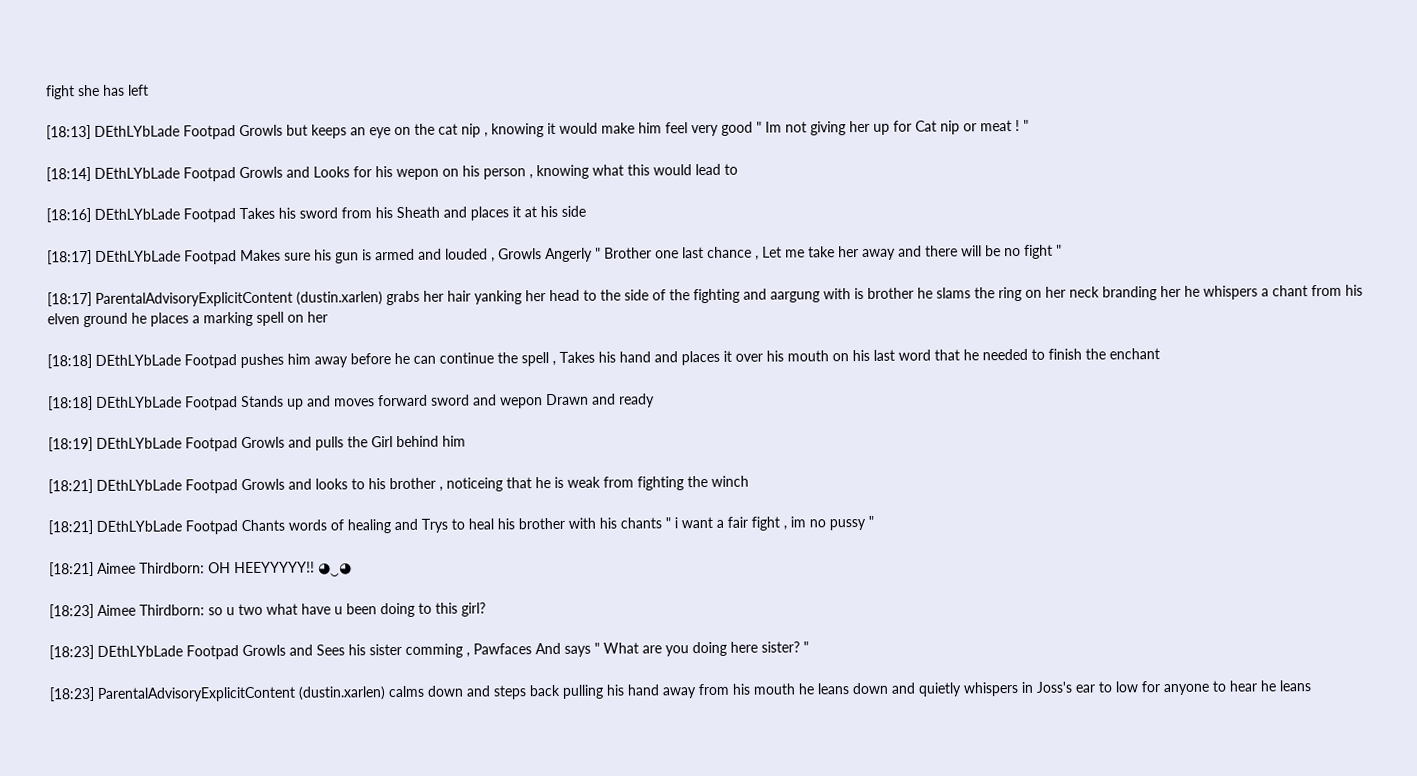fight she has left

[18:13] DEthLYbLade Footpad Growls but keeps an eye on the cat nip , knowing it would make him feel very good " Im not giving her up for Cat nip or meat ! "

[18:14] DEthLYbLade Footpad Growls and Looks for his wepon on his person , knowing what this would lead to

[18:16] DEthLYbLade Footpad Takes his sword from his Sheath and places it at his side

[18:17] DEthLYbLade Footpad Makes sure his gun is armed and louded , Growls Angerly " Brother one last chance , Let me take her away and there will be no fight "

[18:17] ParentalAdvisoryExplicitContent (dustin.xarlen) grabs her hair yanking her head to the side of the fighting and aargung with is brother he slams the ring on her neck branding her he whispers a chant from his elven ground he places a marking spell on her

[18:18] DEthLYbLade Footpad pushes him away before he can continue the spell , Takes his hand and places it over his mouth on his last word that he needed to finish the enchant

[18:18] DEthLYbLade Footpad Stands up and moves forward sword and wepon Drawn and ready

[18:19] DEthLYbLade Footpad Growls and pulls the Girl behind him

[18:21] DEthLYbLade Footpad Growls and looks to his brother , noticeing that he is weak from fighting the winch

[18:21] DEthLYbLade Footpad Chants words of healing and Trys to heal his brother with his chants " i want a fair fight , im no pussy "

[18:21] Aimee Thirdborn: OH HEEYYYYY!! ◕‿◕

[18:23] Aimee Thirdborn: so u two what have u been doing to this girl?

[18:23] DEthLYbLade Footpad Growls and Sees his sister comming , Pawfaces And says " What are you doing here sister? "

[18:23] ParentalAdvisoryExplicitContent (dustin.xarlen) calms down and steps back pulling his hand away from his mouth he leans down and quietly whispers in Joss's ear to low for anyone to hear he leans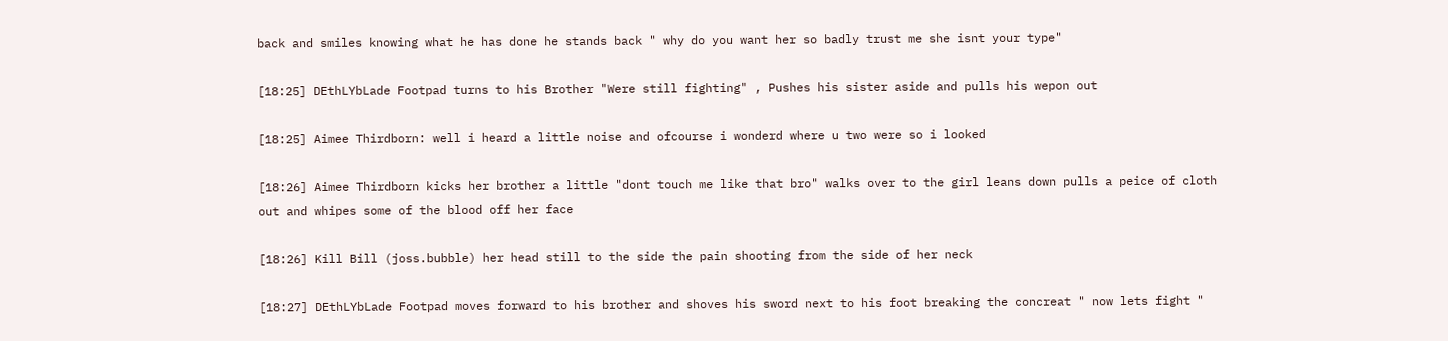back and smiles knowing what he has done he stands back " why do you want her so badly trust me she isnt your type"

[18:25] DEthLYbLade Footpad turns to his Brother "Were still fighting" , Pushes his sister aside and pulls his wepon out

[18:25] Aimee Thirdborn: well i heard a little noise and ofcourse i wonderd where u two were so i looked

[18:26] Aimee Thirdborn kicks her brother a little "dont touch me like that bro" walks over to the girl leans down pulls a peice of cloth out and whipes some of the blood off her face

[18:26] Kill Bill (joss.bubble) her head still to the side the pain shooting from the side of her neck

[18:27] DEthLYbLade Footpad moves forward to his brother and shoves his sword next to his foot breaking the concreat " now lets fight "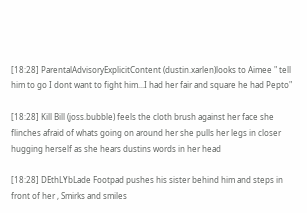[18:28] ParentalAdvisoryExplicitContent (dustin.xarlen)looks to Aimee " tell him to go I dont want to fight him...I had her fair and square he had Pepto"

[18:28] Kill Bill (joss.bubble) feels the cloth brush against her face she flinches afraid of whats going on around her she pulls her legs in closer hugging herself as she hears dustins words in her head

[18:28] DEthLYbLade Footpad pushes his sister behind him and steps in front of her , Smirks and smiles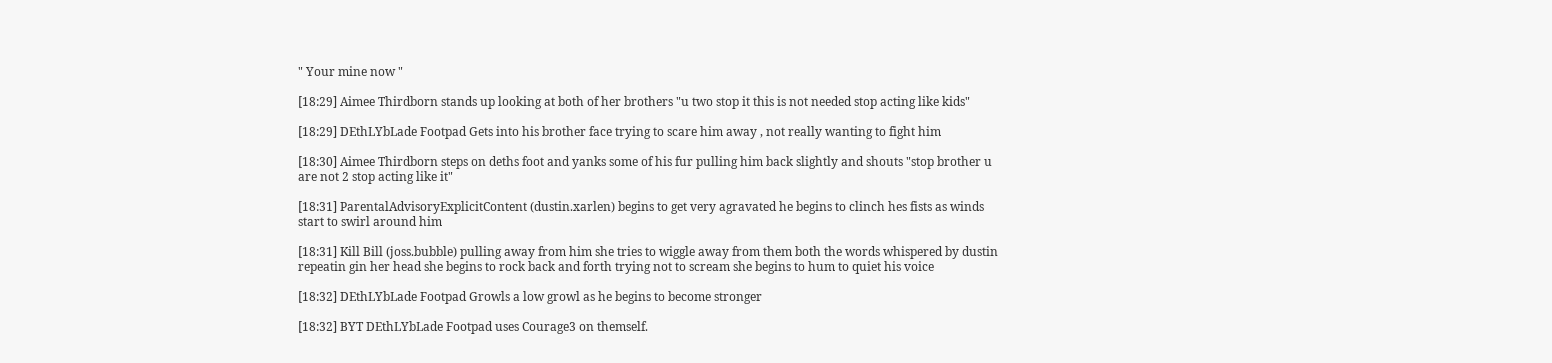" Your mine now "

[18:29] Aimee Thirdborn stands up looking at both of her brothers "u two stop it this is not needed stop acting like kids"

[18:29] DEthLYbLade Footpad Gets into his brother face trying to scare him away , not really wanting to fight him

[18:30] Aimee Thirdborn steps on deths foot and yanks some of his fur pulling him back slightly and shouts "stop brother u are not 2 stop acting like it"

[18:31] ParentalAdvisoryExplicitContent (dustin.xarlen) begins to get very agravated he begins to clinch hes fists as winds start to swirl around him

[18:31] Kill Bill (joss.bubble) pulling away from him she tries to wiggle away from them both the words whispered by dustin repeatin gin her head she begins to rock back and forth trying not to scream she begins to hum to quiet his voice

[18:32] DEthLYbLade Footpad Growls a low growl as he begins to become stronger

[18:32] BYT DEthLYbLade Footpad uses Courage3 on themself.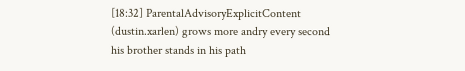[18:32] ParentalAdvisoryExplicitContent (dustin.xarlen) grows more andry every second his brother stands in his path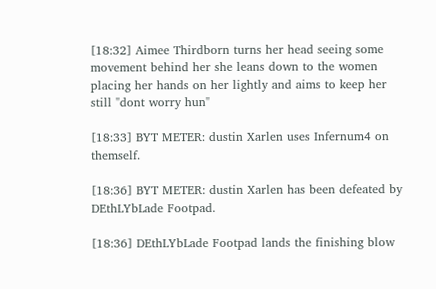[18:32] Aimee Thirdborn turns her head seeing some movement behind her she leans down to the women placing her hands on her lightly and aims to keep her still "dont worry hun"

[18:33] BYT METER: dustin Xarlen uses Infernum4 on themself.

[18:36] BYT METER: dustin Xarlen has been defeated by DEthLYbLade Footpad.

[18:36] DEthLYbLade Footpad lands the finishing blow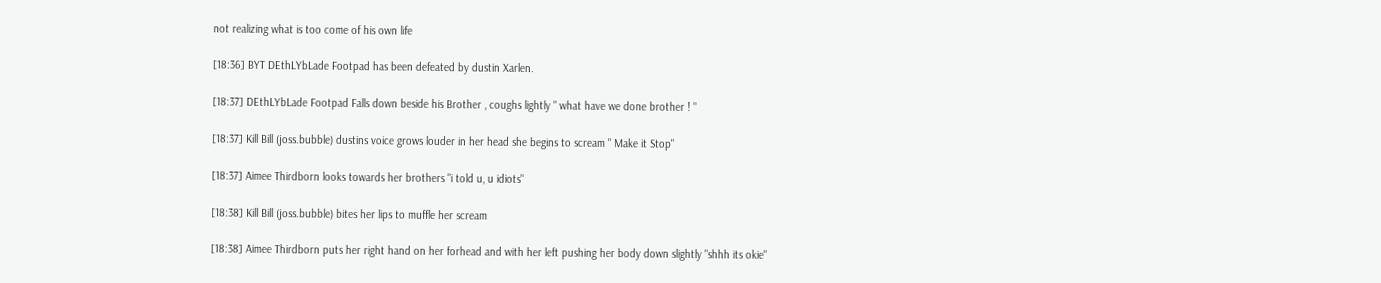not realizing what is too come of his own life

[18:36] BYT DEthLYbLade Footpad has been defeated by dustin Xarlen.

[18:37] DEthLYbLade Footpad Falls down beside his Brother , coughs lightly " what have we done brother ! "

[18:37] Kill Bill (joss.bubble) dustins voice grows louder in her head she begins to scream " Make it Stop"

[18:37] Aimee Thirdborn looks towards her brothers "i told u, u idiots"

[18:38] Kill Bill (joss.bubble) bites her lips to muffle her scream

[18:38] Aimee Thirdborn puts her right hand on her forhead and with her left pushing her body down slightly "shhh its okie"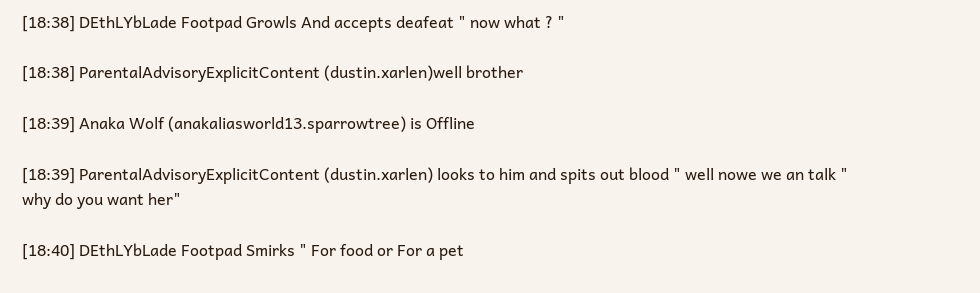[18:38] DEthLYbLade Footpad Growls And accepts deafeat " now what ? "

[18:38] ParentalAdvisoryExplicitContent (dustin.xarlen)well brother

[18:39] Anaka Wolf (anakaliasworld13.sparrowtree) is Offline

[18:39] ParentalAdvisoryExplicitContent (dustin.xarlen) looks to him and spits out blood " well nowe we an talk " why do you want her"

[18:40] DEthLYbLade Footpad Smirks " For food or For a pet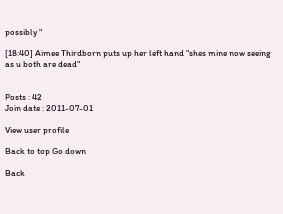possibly "

[18:40] Aimee Thirdborn puts up her left hand "shes mine now seeing as u both are dead"


Posts : 42
Join date : 2011-07-01

View user profile

Back to top Go down

Back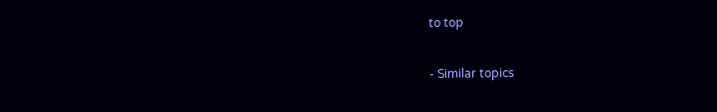to top

- Similar topics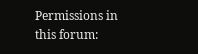Permissions in this forum: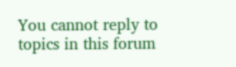You cannot reply to topics in this forum